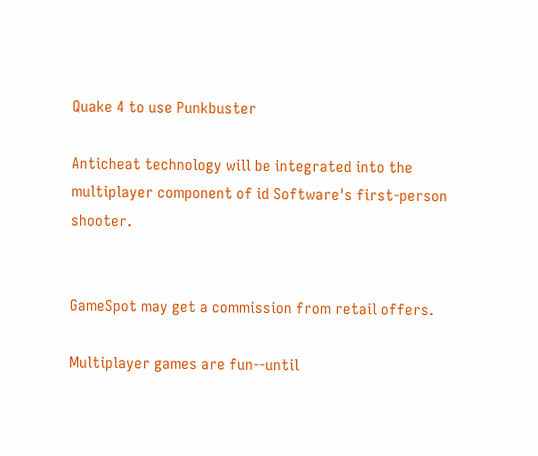Quake 4 to use Punkbuster

Anticheat technology will be integrated into the multiplayer component of id Software's first-person shooter.


GameSpot may get a commission from retail offers.

Multiplayer games are fun--until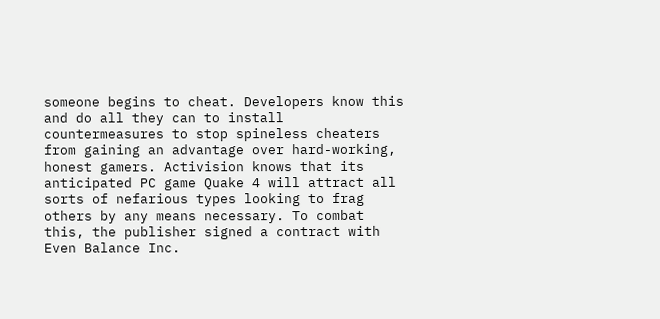someone begins to cheat. Developers know this and do all they can to install countermeasures to stop spineless cheaters from gaining an advantage over hard-working, honest gamers. Activision knows that its anticipated PC game Quake 4 will attract all sorts of nefarious types looking to frag others by any means necessary. To combat this, the publisher signed a contract with Even Balance Inc.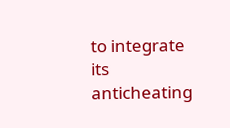to integrate its anticheating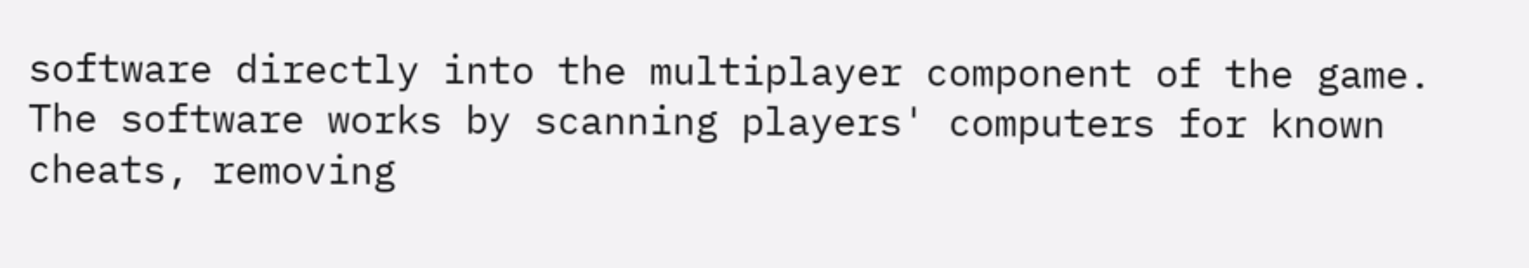software directly into the multiplayer component of the game. The software works by scanning players' computers for known cheats, removing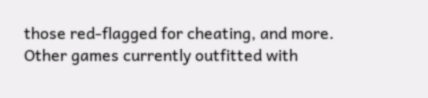those red-flagged for cheating, and more. Other games currently outfitted with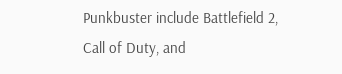Punkbuster include Battlefield 2, Call of Duty, and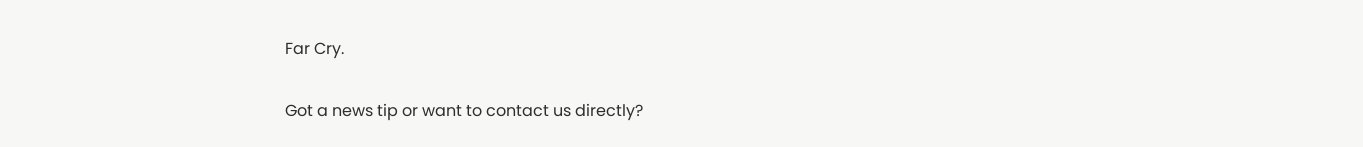Far Cry.

Got a news tip or want to contact us directly?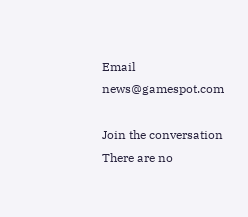Email news@gamespot.com

Join the conversation
There are no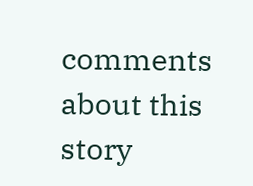comments about this story